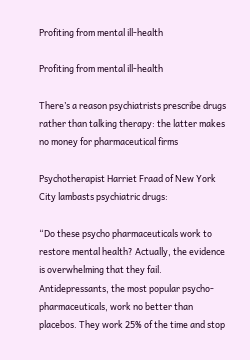Profiting from mental ill-health

Profiting from mental ill-health

There’s a reason psychiatrists prescribe drugs rather than talking therapy: the latter makes no money for pharmaceutical firms

Psychotherapist Harriet Fraad of New York City lambasts psychiatric drugs:

“Do these psycho pharmaceuticals work to restore mental health? Actually, the evidence is overwhelming that they fail. Antidepressants, the most popular psycho-pharmaceuticals, work no better than placebos. They work 25% of the time and stop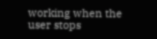working when the user stops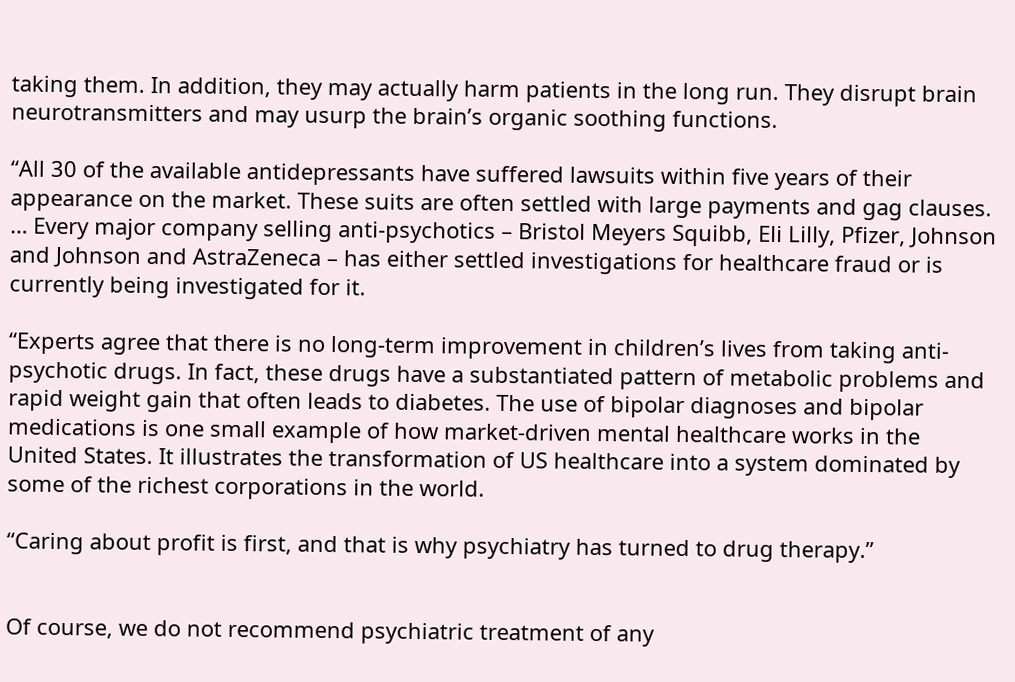taking them. In addition, they may actually harm patients in the long run. They disrupt brain neurotransmitters and may usurp the brain’s organic soothing functions.

“All 30 of the available antidepressants have suffered lawsuits within five years of their appearance on the market. These suits are often settled with large payments and gag clauses. … Every major company selling anti-psychotics – Bristol Meyers Squibb, Eli Lilly, Pfizer, Johnson and Johnson and AstraZeneca – has either settled investigations for healthcare fraud or is currently being investigated for it.

“Experts agree that there is no long-term improvement in children’s lives from taking anti-psychotic drugs. In fact, these drugs have a substantiated pattern of metabolic problems and rapid weight gain that often leads to diabetes. The use of bipolar diagnoses and bipolar medications is one small example of how market-driven mental healthcare works in the United States. It illustrates the transformation of US healthcare into a system dominated by some of the richest corporations in the world.

“Caring about profit is first, and that is why psychiatry has turned to drug therapy.”


Of course, we do not recommend psychiatric treatment of any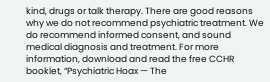kind, drugs or talk therapy. There are good reasons why we do not recommend psychiatric treatment. We do recommend informed consent, and sound medical diagnosis and treatment. For more information, download and read the free CCHR booklet, “Psychiatric Hoax — The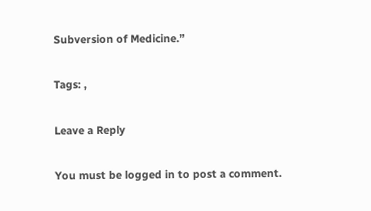Subversion of Medicine.”

Tags: ,

Leave a Reply

You must be logged in to post a comment.